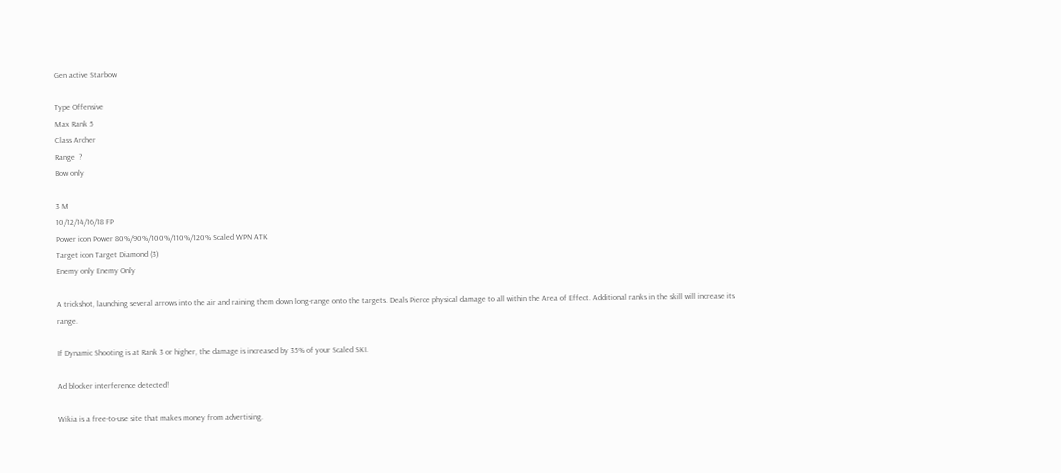Gen active Starbow

Type Offensive
Max Rank 5
Class Archer
Range  ?
Bow only

3 M
10/12/14/16/18 FP
Power icon Power 80%/90%/100%/110%/120% Scaled WPN ATK
Target icon Target Diamond (3)
Enemy only Enemy Only

A trickshot, launching several arrows into the air and raining them down long-range onto the targets. Deals Pierce physical damage to all within the Area of Effect. Additional ranks in the skill will increase its range.

If Dynamic Shooting is at Rank 3 or higher, the damage is increased by 35% of your Scaled SKI.

Ad blocker interference detected!

Wikia is a free-to-use site that makes money from advertising.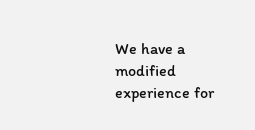We have a modified experience for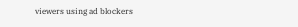viewers using ad blockers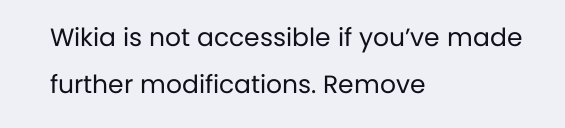Wikia is not accessible if you’ve made further modifications. Remove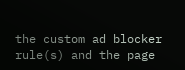the custom ad blocker rule(s) and the page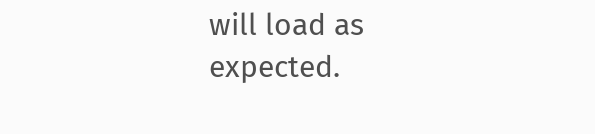will load as expected.